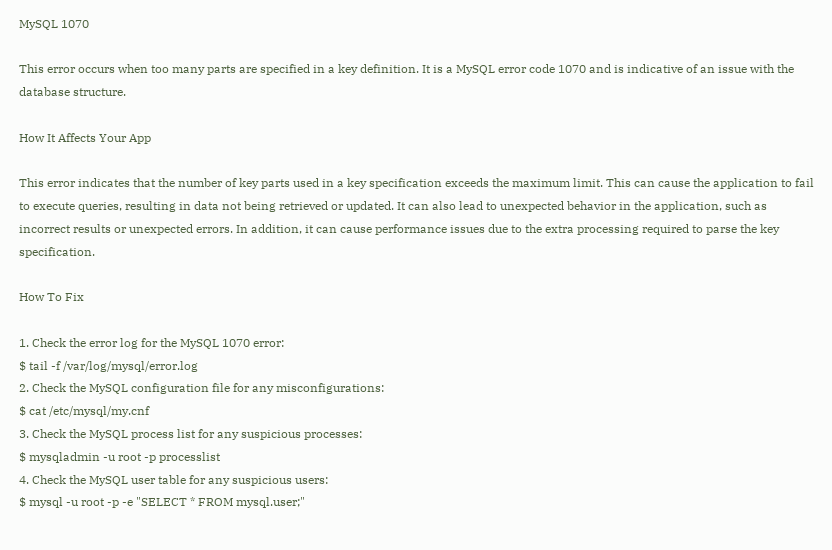MySQL 1070

This error occurs when too many parts are specified in a key definition. It is a MySQL error code 1070 and is indicative of an issue with the database structure.

How It Affects Your App

This error indicates that the number of key parts used in a key specification exceeds the maximum limit. This can cause the application to fail to execute queries, resulting in data not being retrieved or updated. It can also lead to unexpected behavior in the application, such as incorrect results or unexpected errors. In addition, it can cause performance issues due to the extra processing required to parse the key specification.

How To Fix

1. Check the error log for the MySQL 1070 error:
$ tail -f /var/log/mysql/error.log
2. Check the MySQL configuration file for any misconfigurations:
$ cat /etc/mysql/my.cnf
3. Check the MySQL process list for any suspicious processes:
$ mysqladmin -u root -p processlist
4. Check the MySQL user table for any suspicious users:
$ mysql -u root -p -e "SELECT * FROM mysql.user;"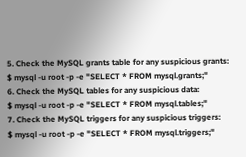5. Check the MySQL grants table for any suspicious grants:
$ mysql -u root -p -e "SELECT * FROM mysql.grants;"
6. Check the MySQL tables for any suspicious data:
$ mysql -u root -p -e "SELECT * FROM mysql.tables;"
7. Check the MySQL triggers for any suspicious triggers:
$ mysql -u root -p -e "SELECT * FROM mysql.triggers;"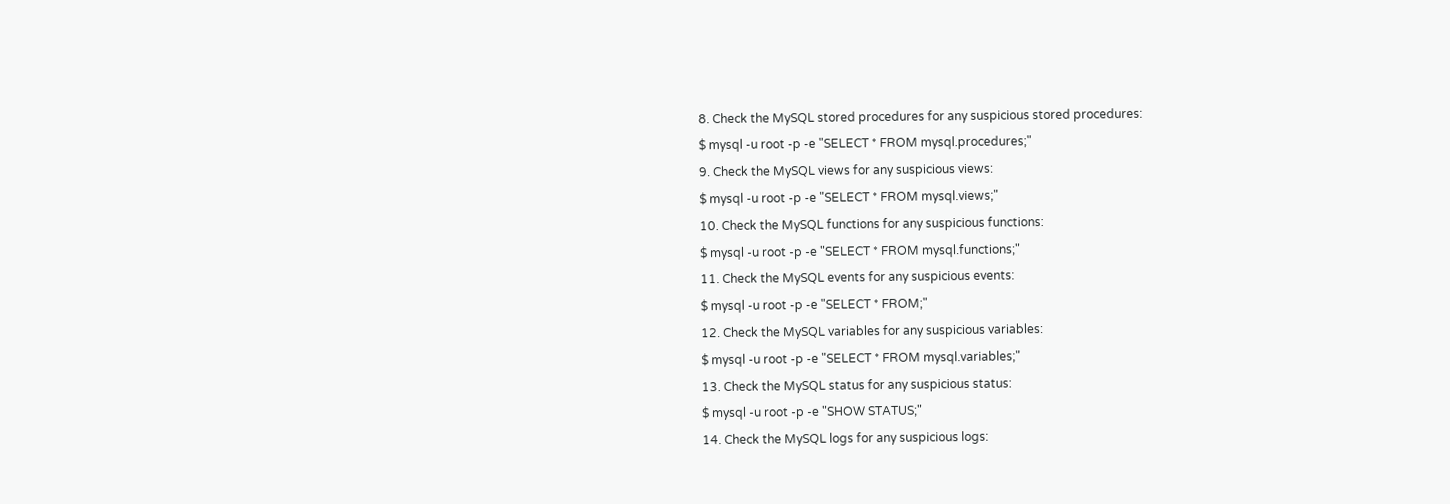8. Check the MySQL stored procedures for any suspicious stored procedures:
$ mysql -u root -p -e "SELECT * FROM mysql.procedures;"
9. Check the MySQL views for any suspicious views:
$ mysql -u root -p -e "SELECT * FROM mysql.views;"
10. Check the MySQL functions for any suspicious functions:
$ mysql -u root -p -e "SELECT * FROM mysql.functions;"
11. Check the MySQL events for any suspicious events:
$ mysql -u root -p -e "SELECT * FROM;"
12. Check the MySQL variables for any suspicious variables:
$ mysql -u root -p -e "SELECT * FROM mysql.variables;"
13. Check the MySQL status for any suspicious status:
$ mysql -u root -p -e "SHOW STATUS;"
14. Check the MySQL logs for any suspicious logs: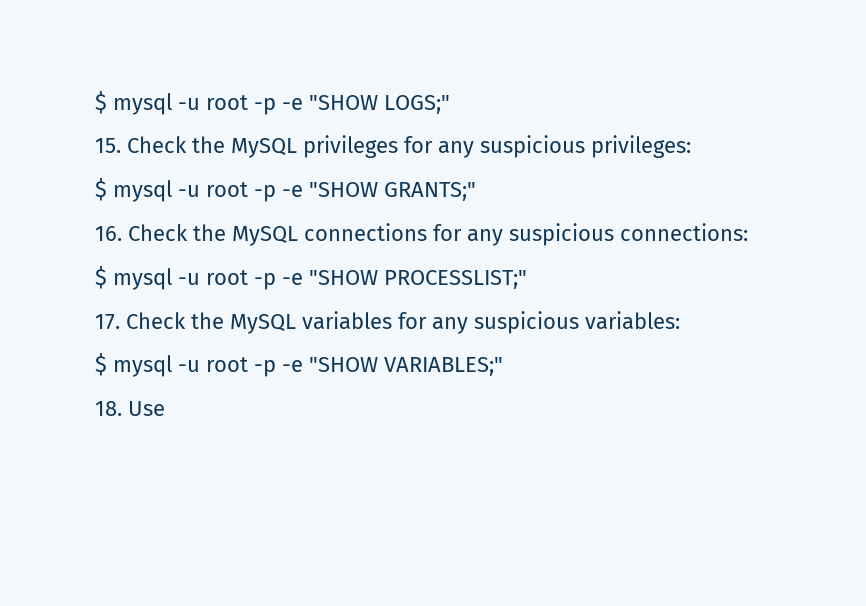$ mysql -u root -p -e "SHOW LOGS;"
15. Check the MySQL privileges for any suspicious privileges:
$ mysql -u root -p -e "SHOW GRANTS;"
16. Check the MySQL connections for any suspicious connections:
$ mysql -u root -p -e "SHOW PROCESSLIST;"
17. Check the MySQL variables for any suspicious variables:
$ mysql -u root -p -e "SHOW VARIABLES;"
18. Use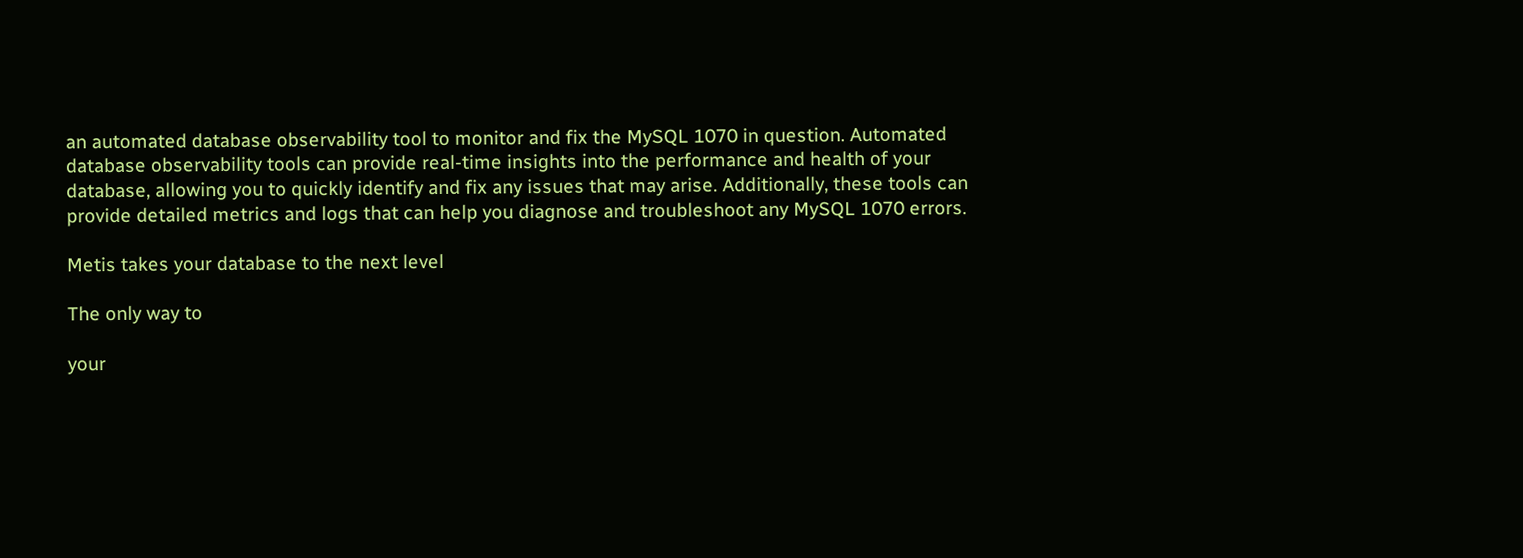an automated database observability tool to monitor and fix the MySQL 1070 in question. Automated database observability tools can provide real-time insights into the performance and health of your database, allowing you to quickly identify and fix any issues that may arise. Additionally, these tools can provide detailed metrics and logs that can help you diagnose and troubleshoot any MySQL 1070 errors.

Metis takes your database to the next level

The only way to

your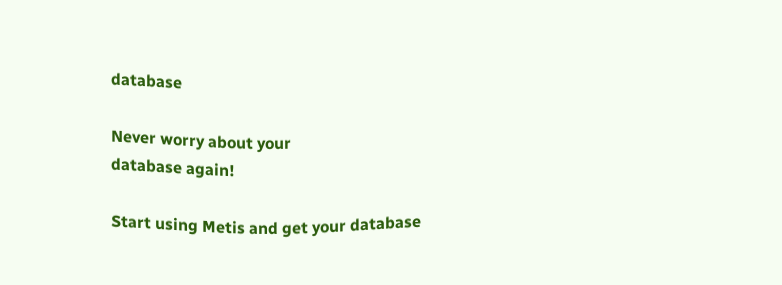database

Never worry about your
database again!

Start using Metis and get your database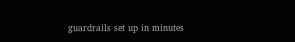guardrails set up in minutes